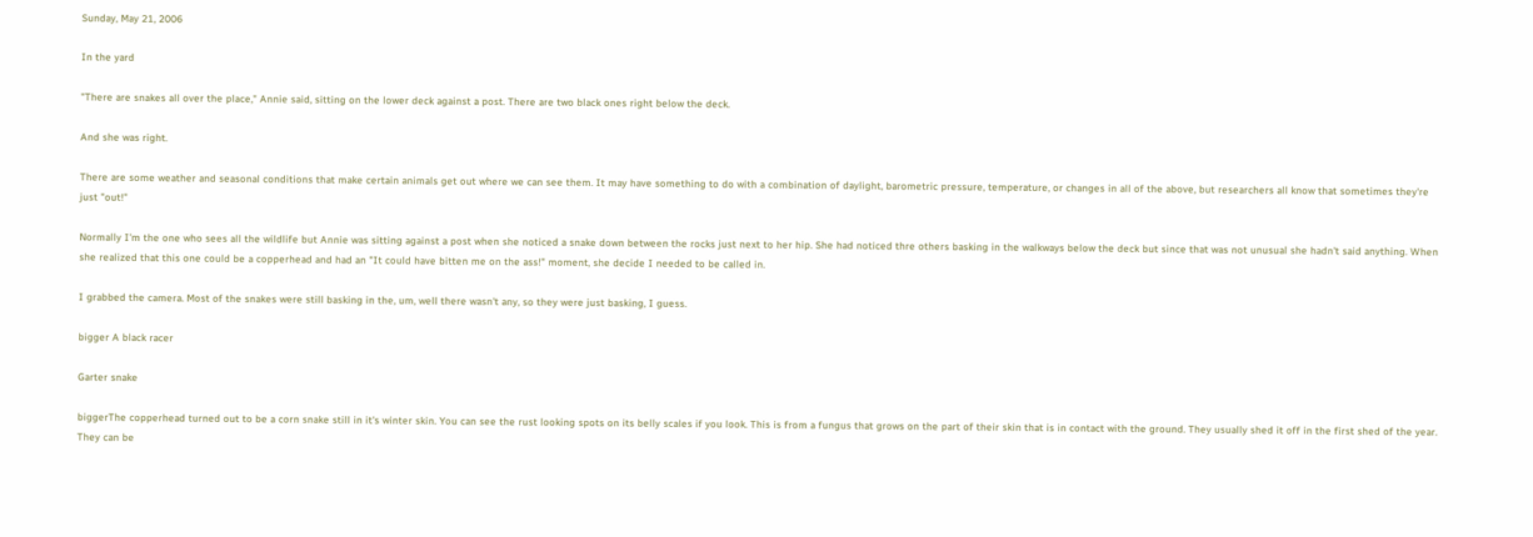Sunday, May 21, 2006

In the yard

"There are snakes all over the place," Annie said, sitting on the lower deck against a post. There are two black ones right below the deck.

And she was right.

There are some weather and seasonal conditions that make certain animals get out where we can see them. It may have something to do with a combination of daylight, barometric pressure, temperature, or changes in all of the above, but researchers all know that sometimes they're just "out!"

Normally I'm the one who sees all the wildlife but Annie was sitting against a post when she noticed a snake down between the rocks just next to her hip. She had noticed thre others basking in the walkways below the deck but since that was not unusual she hadn't said anything. When she realized that this one could be a copperhead and had an "It could have bitten me on the ass!" moment, she decide I needed to be called in.

I grabbed the camera. Most of the snakes were still basking in the, um, well there wasn't any, so they were just basking, I guess.

bigger A black racer

Garter snake

biggerThe copperhead turned out to be a corn snake still in it's winter skin. You can see the rust looking spots on its belly scales if you look. This is from a fungus that grows on the part of their skin that is in contact with the ground. They usually shed it off in the first shed of the year. They can be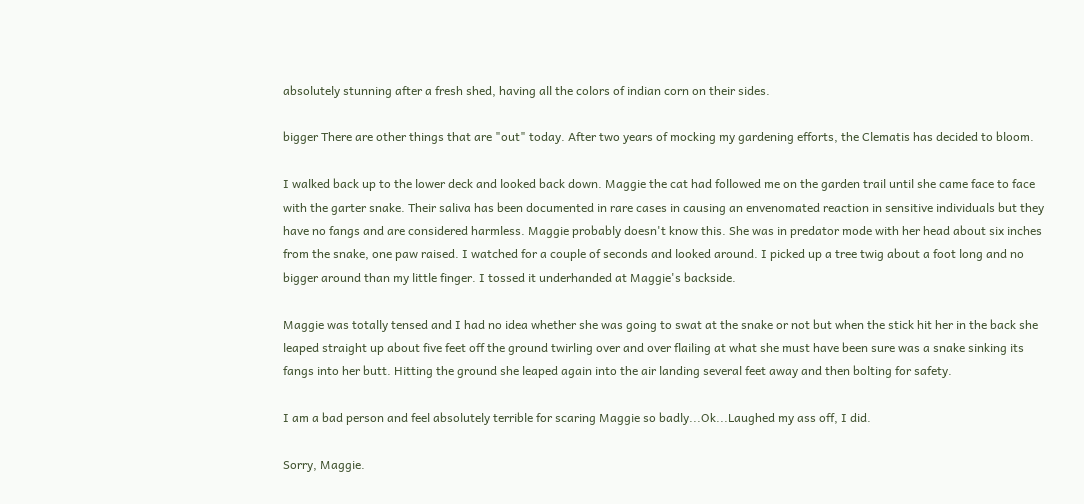absolutely stunning after a fresh shed, having all the colors of indian corn on their sides.

bigger There are other things that are "out" today. After two years of mocking my gardening efforts, the Clematis has decided to bloom.

I walked back up to the lower deck and looked back down. Maggie the cat had followed me on the garden trail until she came face to face with the garter snake. Their saliva has been documented in rare cases in causing an envenomated reaction in sensitive individuals but they have no fangs and are considered harmless. Maggie probably doesn't know this. She was in predator mode with her head about six inches from the snake, one paw raised. I watched for a couple of seconds and looked around. I picked up a tree twig about a foot long and no bigger around than my little finger. I tossed it underhanded at Maggie's backside.

Maggie was totally tensed and I had no idea whether she was going to swat at the snake or not but when the stick hit her in the back she leaped straight up about five feet off the ground twirling over and over flailing at what she must have been sure was a snake sinking its fangs into her butt. Hitting the ground she leaped again into the air landing several feet away and then bolting for safety.

I am a bad person and feel absolutely terrible for scaring Maggie so badly...Ok...Laughed my ass off, I did.

Sorry, Maggie.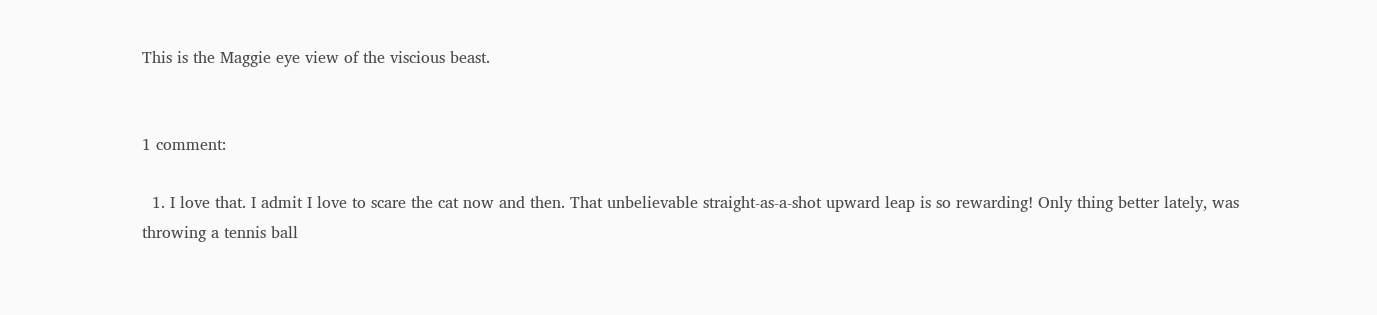This is the Maggie eye view of the viscious beast.


1 comment:

  1. I love that. I admit I love to scare the cat now and then. That unbelievable straight-as-a-shot upward leap is so rewarding! Only thing better lately, was throwing a tennis ball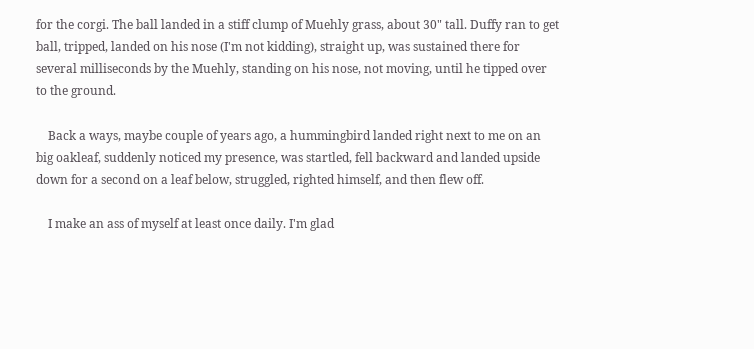for the corgi. The ball landed in a stiff clump of Muehly grass, about 30" tall. Duffy ran to get ball, tripped, landed on his nose (I'm not kidding), straight up, was sustained there for several milliseconds by the Muehly, standing on his nose, not moving, until he tipped over to the ground.

    Back a ways, maybe couple of years ago, a hummingbird landed right next to me on an big oakleaf, suddenly noticed my presence, was startled, fell backward and landed upside down for a second on a leaf below, struggled, righted himself, and then flew off.

    I make an ass of myself at least once daily. I'm glad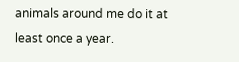animals around me do it at least once a year.